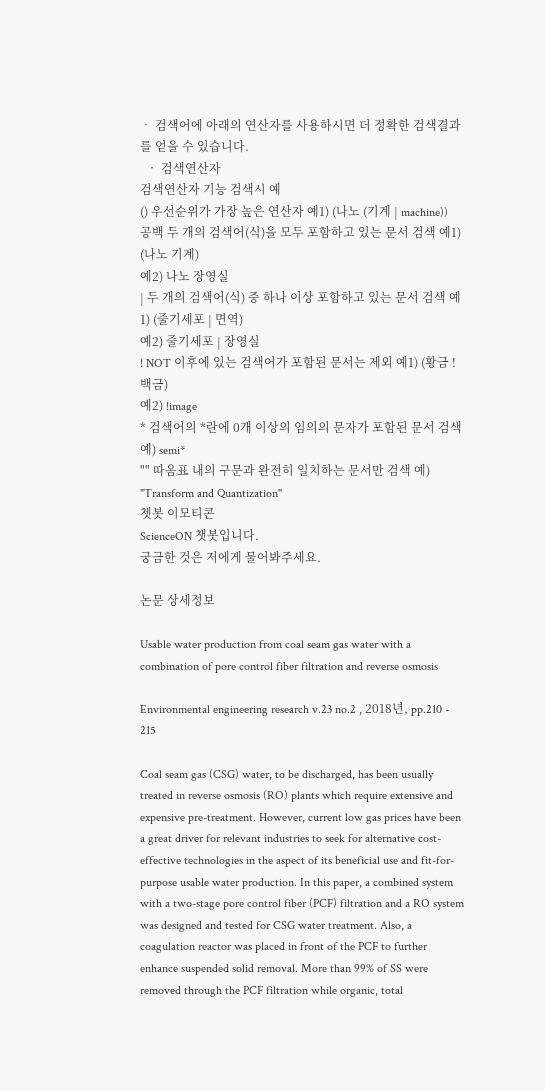• 검색어에 아래의 연산자를 사용하시면 더 정확한 검색결과를 얻을 수 있습니다.
  • 검색연산자
검색연산자 기능 검색시 예
() 우선순위가 가장 높은 연산자 예1) (나노 (기계 | machine))
공백 두 개의 검색어(식)을 모두 포함하고 있는 문서 검색 예1) (나노 기계)
예2) 나노 장영실
| 두 개의 검색어(식) 중 하나 이상 포함하고 있는 문서 검색 예1) (줄기세포 | 면역)
예2) 줄기세포 | 장영실
! NOT 이후에 있는 검색어가 포함된 문서는 제외 예1) (황금 !백금)
예2) !image
* 검색어의 *란에 0개 이상의 임의의 문자가 포함된 문서 검색 예) semi*
"" 따옴표 내의 구문과 완전히 일치하는 문서만 검색 예) "Transform and Quantization"
쳇봇 이모티콘
ScienceON 챗봇입니다.
궁금한 것은 저에게 물어봐주세요.

논문 상세정보

Usable water production from coal seam gas water with a combination of pore control fiber filtration and reverse osmosis

Environmental engineering research v.23 no.2 , 2018년, pp.210 - 215

Coal seam gas (CSG) water, to be discharged, has been usually treated in reverse osmosis (RO) plants which require extensive and expensive pre-treatment. However, current low gas prices have been a great driver for relevant industries to seek for alternative cost-effective technologies in the aspect of its beneficial use and fit-for-purpose usable water production. In this paper, a combined system with a two-stage pore control fiber (PCF) filtration and a RO system was designed and tested for CSG water treatment. Also, a coagulation reactor was placed in front of the PCF to further enhance suspended solid removal. More than 99% of SS were removed through the PCF filtration while organic, total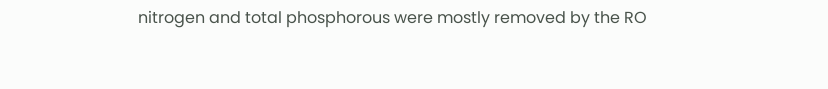nitrogen and total phosphorous were mostly removed by the RO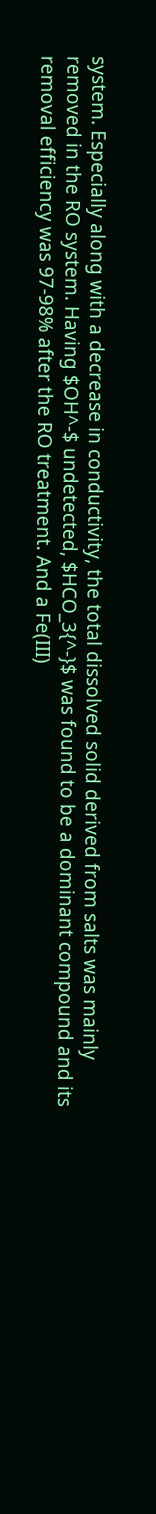system. Especially along with a decrease in conductivity, the total dissolved solid derived from salts was mainly removed in the RO system. Having $OH^-$ undetected, $HCO_3{^-}$ was found to be a dominant compound and its removal efficiency was 97-98% after the RO treatment. And a Fe(III)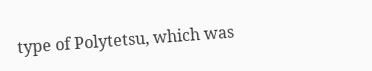type of Polytetsu, which was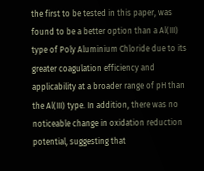the first to be tested in this paper, was found to be a better option than a Al(III) type of Poly Aluminium Chloride due to its greater coagulation efficiency and applicability at a broader range of pH than the Al(III) type. In addition, there was no noticeable change in oxidation reduction potential, suggesting that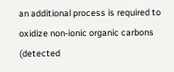an additional process is required to oxidize non-ionic organic carbons (detected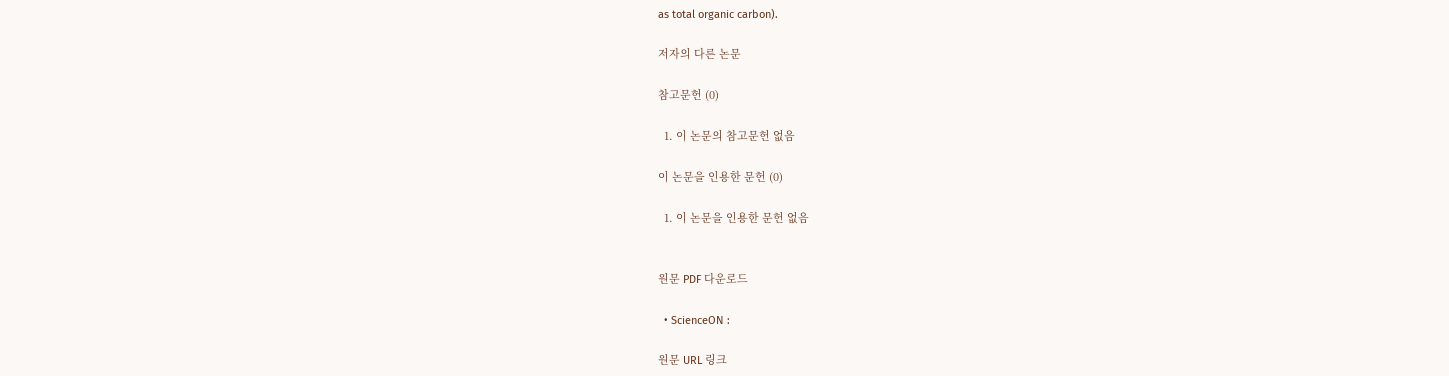as total organic carbon).

저자의 다른 논문

참고문헌 (0)

  1. 이 논문의 참고문헌 없음

이 논문을 인용한 문헌 (0)

  1. 이 논문을 인용한 문헌 없음


원문 PDF 다운로드

  • ScienceON :

원문 URL 링크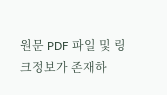원문 PDF 파일 및 링크정보가 존재하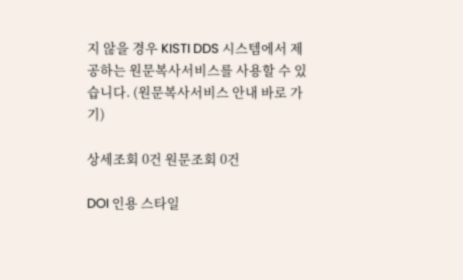지 않을 경우 KISTI DDS 시스템에서 제공하는 원문복사서비스를 사용할 수 있습니다. (원문복사서비스 안내 바로 가기)

상세조회 0건 원문조회 0건

DOI 인용 스타일